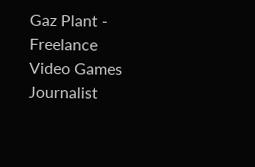Gaz Plant - Freelance Video Games Journalist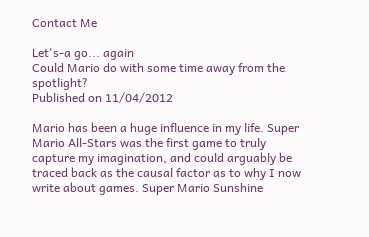Contact Me

Let's-a go... again
Could Mario do with some time away from the spotlight?
Published on 11/04/2012

Mario has been a huge influence in my life. Super Mario All-Stars was the first game to truly capture my imagination, and could arguably be traced back as the causal factor as to why I now write about games. Super Mario Sunshine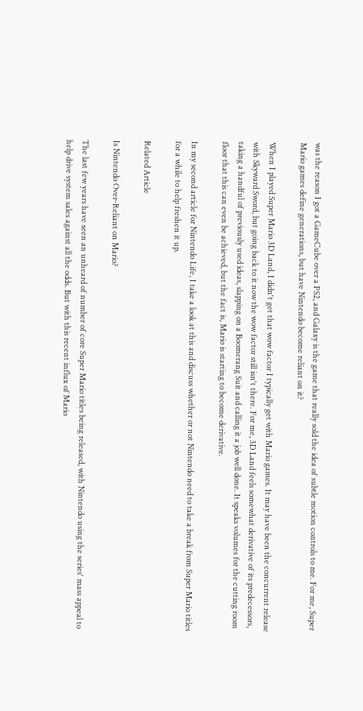was the reason I got a GameCube over a PS2, and Galaxy is the game that really sold the idea of subtle motion controls to me. For me, Super Mario games define generations, but have Nintendo become reliant on it?

When I played Super Mario 3D Land, I didn't get that wow factor I typically get with Mario games. It may have been the concurrent release with Skyward Sword, but going back to it now the wow factor still isn't there. For me, 3D Land feels somewhat derivative of its predecessors, taking a handful of previously used ideas, slapping on a Boomerang Suit and calling it a job well done. It speaks volumes for the cutting room floor that this can even be achieved, but the fact is, Mario is starting to become derivative.

In my second article for Nintendo Life, I take a look at this and discuss whether or not Nintendo need to take a break from Super Mario titles for a while to help freshen it up.

Related Article

Is Nintendo Over-Reliant on Mario?

The last few years have seen an unheard of number of core Super Mario titles being released, with Nintendo using the series' mass appeal to help drive system sales against all the odds. But with this recent influx of Mario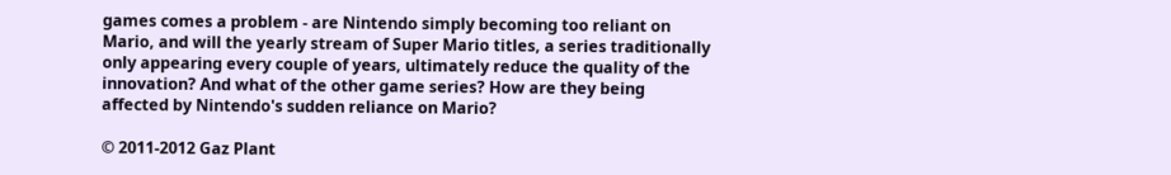games comes a problem - are Nintendo simply becoming too reliant on Mario, and will the yearly stream of Super Mario titles, a series traditionally only appearing every couple of years, ultimately reduce the quality of the innovation? And what of the other game series? How are they being affected by Nintendo's sudden reliance on Mario?

© 2011-2012 Gaz Plant